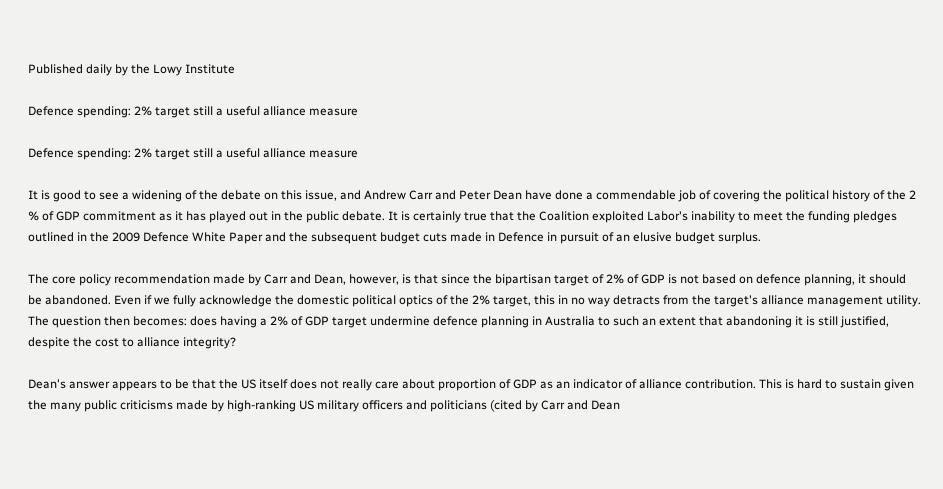Published daily by the Lowy Institute

Defence spending: 2% target still a useful alliance measure

Defence spending: 2% target still a useful alliance measure

It is good to see a widening of the debate on this issue, and Andrew Carr and Peter Dean have done a commendable job of covering the political history of the 2 % of GDP commitment as it has played out in the public debate. It is certainly true that the Coalition exploited Labor's inability to meet the funding pledges outlined in the 2009 Defence White Paper and the subsequent budget cuts made in Defence in pursuit of an elusive budget surplus.

The core policy recommendation made by Carr and Dean, however, is that since the bipartisan target of 2% of GDP is not based on defence planning, it should be abandoned. Even if we fully acknowledge the domestic political optics of the 2% target, this in no way detracts from the target's alliance management utility. The question then becomes: does having a 2% of GDP target undermine defence planning in Australia to such an extent that abandoning it is still justified, despite the cost to alliance integrity?

Dean's answer appears to be that the US itself does not really care about proportion of GDP as an indicator of alliance contribution. This is hard to sustain given the many public criticisms made by high-ranking US military officers and politicians (cited by Carr and Dean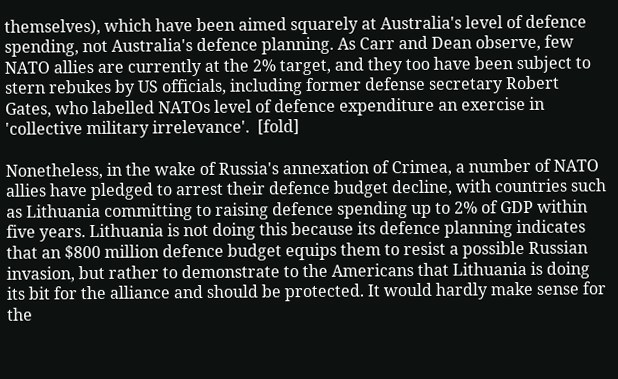themselves), which have been aimed squarely at Australia's level of defence spending, not Australia's defence planning. As Carr and Dean observe, few NATO allies are currently at the 2% target, and they too have been subject to stern rebukes by US officials, including former defense secretary Robert Gates, who labelled NATOs level of defence expenditure an exercise in 'collective military irrelevance'.  [fold]

Nonetheless, in the wake of Russia's annexation of Crimea, a number of NATO allies have pledged to arrest their defence budget decline, with countries such as Lithuania committing to raising defence spending up to 2% of GDP within five years. Lithuania is not doing this because its defence planning indicates that an $800 million defence budget equips them to resist a possible Russian invasion, but rather to demonstrate to the Americans that Lithuania is doing its bit for the alliance and should be protected. It would hardly make sense for the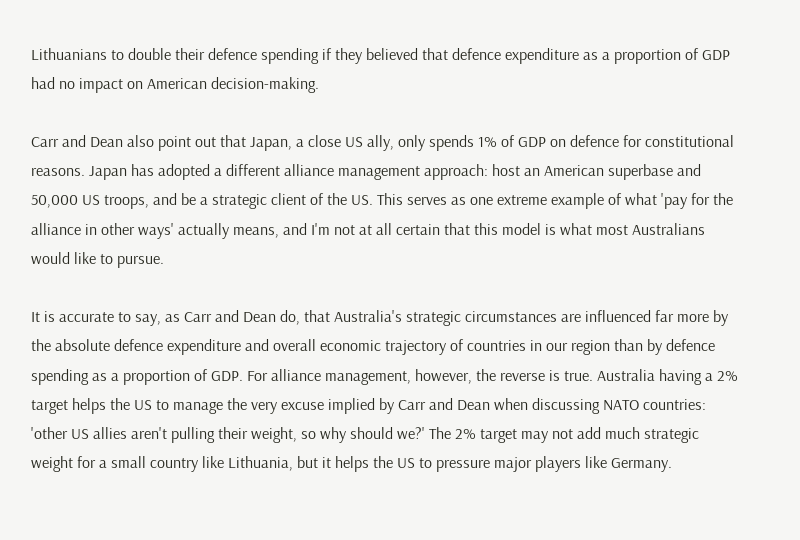Lithuanians to double their defence spending if they believed that defence expenditure as a proportion of GDP had no impact on American decision-making.

Carr and Dean also point out that Japan, a close US ally, only spends 1% of GDP on defence for constitutional reasons. Japan has adopted a different alliance management approach: host an American superbase and 50,000 US troops, and be a strategic client of the US. This serves as one extreme example of what 'pay for the alliance in other ways' actually means, and I'm not at all certain that this model is what most Australians would like to pursue.

It is accurate to say, as Carr and Dean do, that Australia's strategic circumstances are influenced far more by the absolute defence expenditure and overall economic trajectory of countries in our region than by defence spending as a proportion of GDP. For alliance management, however, the reverse is true. Australia having a 2% target helps the US to manage the very excuse implied by Carr and Dean when discussing NATO countries: 'other US allies aren't pulling their weight, so why should we?' The 2% target may not add much strategic weight for a small country like Lithuania, but it helps the US to pressure major players like Germany.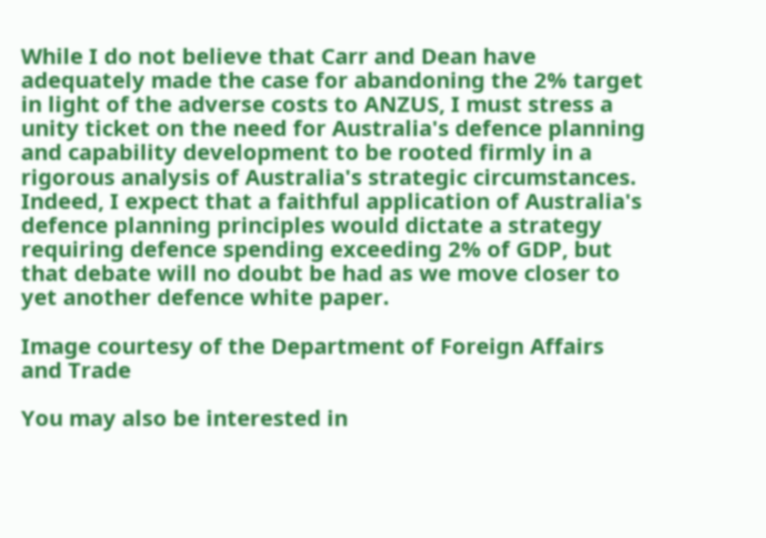While I do not believe that Carr and Dean have adequately made the case for abandoning the 2% target in light of the adverse costs to ANZUS, I must stress a unity ticket on the need for Australia's defence planning and capability development to be rooted firmly in a rigorous analysis of Australia's strategic circumstances. Indeed, I expect that a faithful application of Australia's defence planning principles would dictate a strategy requiring defence spending exceeding 2% of GDP, but that debate will no doubt be had as we move closer to yet another defence white paper.

Image courtesy of the Department of Foreign Affairs and Trade

You may also be interested in